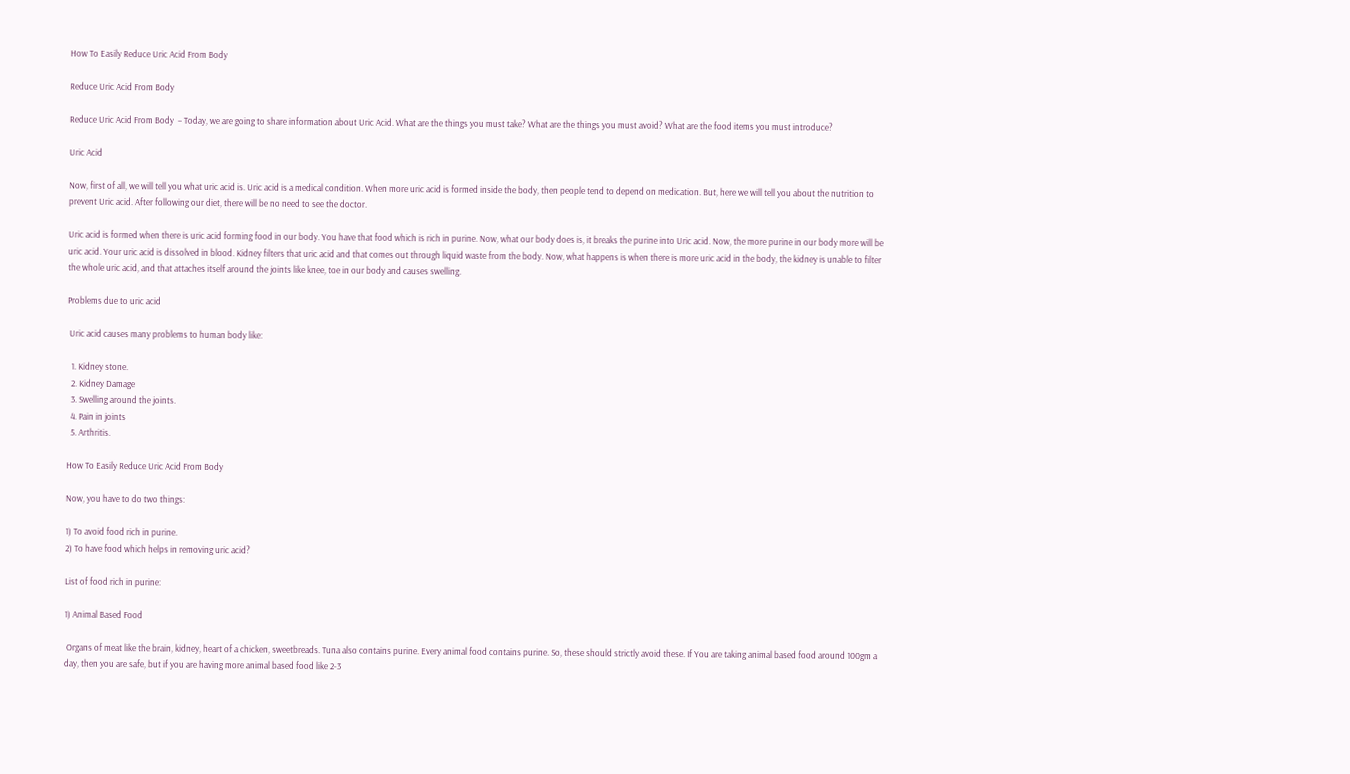How To Easily Reduce Uric Acid From Body

Reduce Uric Acid From Body

Reduce Uric Acid From Body  – Today, we are going to share information about Uric Acid. What are the things you must take? What are the things you must avoid? What are the food items you must introduce?

Uric Acid

Now, first of all, we will tell you what uric acid is. Uric acid is a medical condition. When more uric acid is formed inside the body, then people tend to depend on medication. But, here we will tell you about the nutrition to prevent Uric acid. After following our diet, there will be no need to see the doctor.

Uric acid is formed when there is uric acid forming food in our body. You have that food which is rich in purine. Now, what our body does is, it breaks the purine into Uric acid. Now, the more purine in our body more will be uric acid. Your uric acid is dissolved in blood. Kidney filters that uric acid and that comes out through liquid waste from the body. Now, what happens is when there is more uric acid in the body, the kidney is unable to filter the whole uric acid, and that attaches itself around the joints like knee, toe in our body and causes swelling.

Problems due to uric acid

 Uric acid causes many problems to human body like:

  1. Kidney stone.
  2. Kidney Damage
  3. Swelling around the joints.
  4. Pain in joints
  5. Arthritis.

How To Easily Reduce Uric Acid From Body

Now, you have to do two things:

1) To avoid food rich in purine.
2) To have food which helps in removing uric acid?

List of food rich in purine:

1) Animal Based Food

 Organs of meat like the brain, kidney, heart of a chicken, sweetbreads. Tuna also contains purine. Every animal food contains purine. So, these should strictly avoid these. If You are taking animal based food around 100gm a day, then you are safe, but if you are having more animal based food like 2-3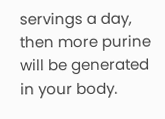servings a day, then more purine will be generated in your body.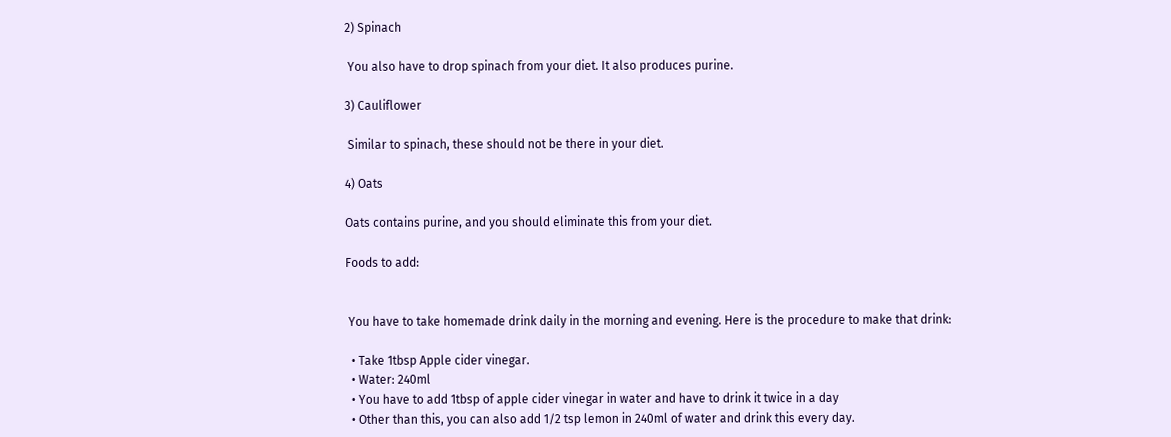2) Spinach

 You also have to drop spinach from your diet. It also produces purine.

3) Cauliflower

 Similar to spinach, these should not be there in your diet.

4) Oats

Oats contains purine, and you should eliminate this from your diet.

Foods to add:


 You have to take homemade drink daily in the morning and evening. Here is the procedure to make that drink:

  • Take 1tbsp Apple cider vinegar.
  • Water: 240ml
  • You have to add 1tbsp of apple cider vinegar in water and have to drink it twice in a day
  • Other than this, you can also add 1/2 tsp lemon in 240ml of water and drink this every day.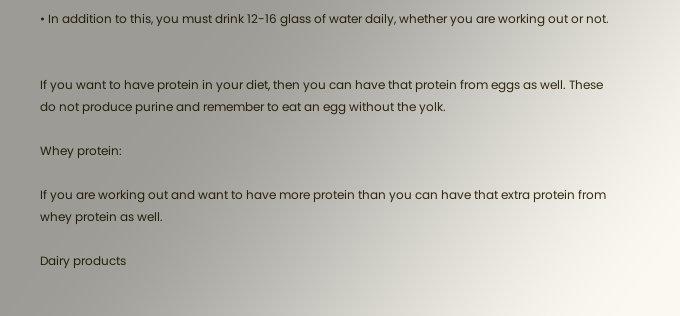• In addition to this, you must drink 12-16 glass of water daily, whether you are working out or not.


If you want to have protein in your diet, then you can have that protein from eggs as well. These do not produce purine and remember to eat an egg without the yolk.

Whey protein:

If you are working out and want to have more protein than you can have that extra protein from whey protein as well.

Dairy products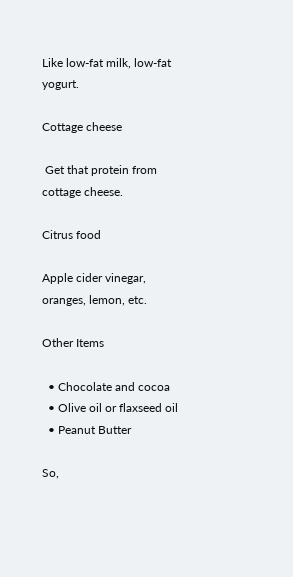Like low-fat milk, low-fat yogurt.

Cottage cheese

 Get that protein from cottage cheese.

Citrus food

Apple cider vinegar, oranges, lemon, etc.

Other Items

  • Chocolate and cocoa
  • Olive oil or flaxseed oil
  • Peanut Butter

So,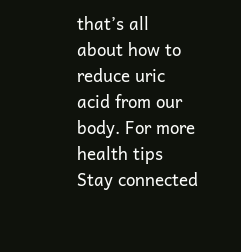that’s all about how to reduce uric acid from our body. For more health tips Stay connected